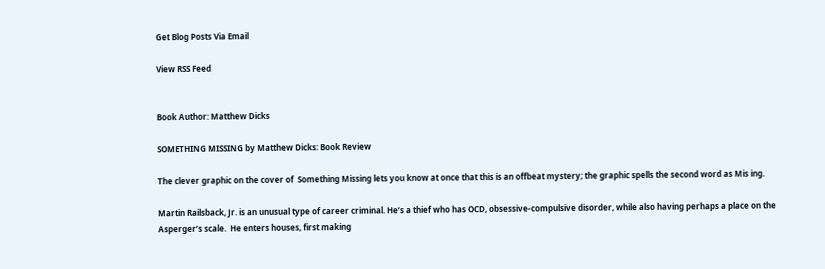Get Blog Posts Via Email

View RSS Feed


Book Author: Matthew Dicks

SOMETHING MISSING by Matthew Dicks: Book Review

The clever graphic on the cover of  Something Missing lets you know at once that this is an offbeat mystery; the graphic spells the second word as Mis ing.

Martin Railsback, Jr. is an unusual type of career criminal. He’s a thief who has OCD, obsessive-compulsive disorder, while also having perhaps a place on the Asperger’s scale.  He enters houses, first making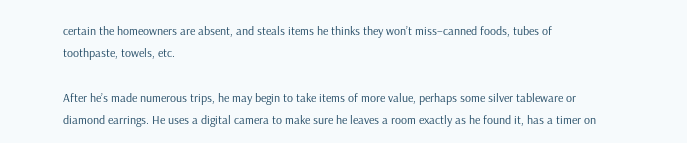certain the homeowners are absent, and steals items he thinks they won’t miss–canned foods, tubes of toothpaste, towels, etc.

After he’s made numerous trips, he may begin to take items of more value, perhaps some silver tableware or diamond earrings. He uses a digital camera to make sure he leaves a room exactly as he found it, has a timer on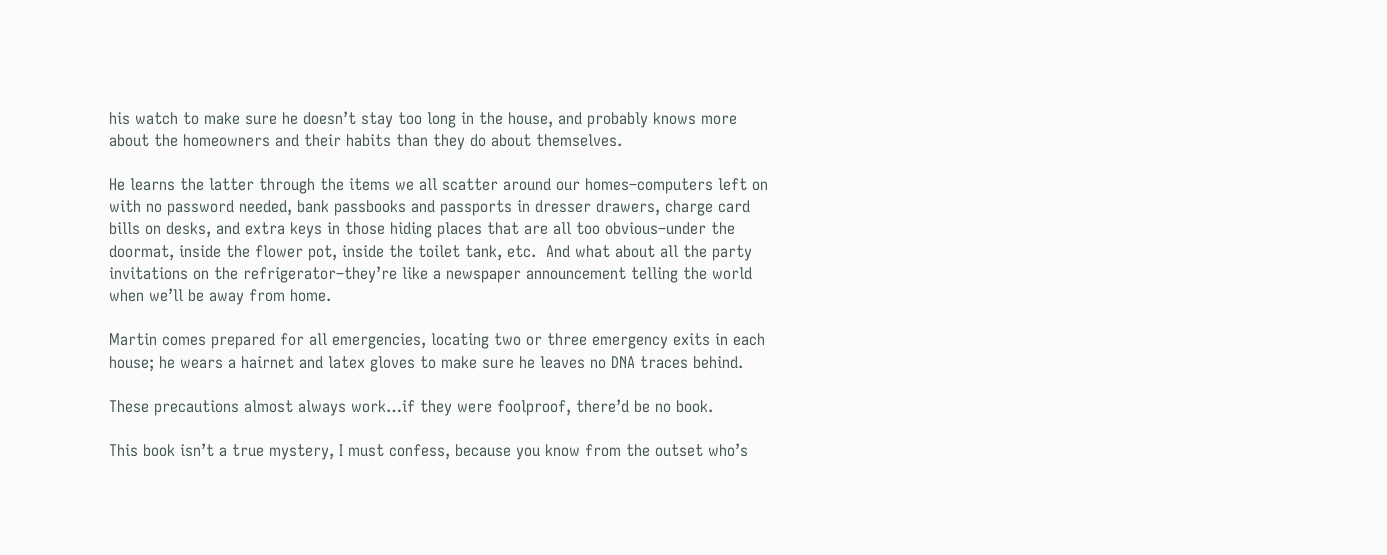his watch to make sure he doesn’t stay too long in the house, and probably knows more about the homeowners and their habits than they do about themselves.

He learns the latter through the items we all scatter around our homes–computers left on with no password needed, bank passbooks and passports in dresser drawers, charge card bills on desks, and extra keys in those hiding places that are all too obvious–under the doormat, inside the flower pot, inside the toilet tank, etc.  And what about all the party invitations on the refrigerator–they’re like a newspaper announcement telling the world when we’ll be away from home.

Martin comes prepared for all emergencies, locating two or three emergency exits in each house; he wears a hairnet and latex gloves to make sure he leaves no DNA traces behind.

These precautions almost always work…if they were foolproof, there’d be no book.

This book isn’t a true mystery, I must confess, because you know from the outset who’s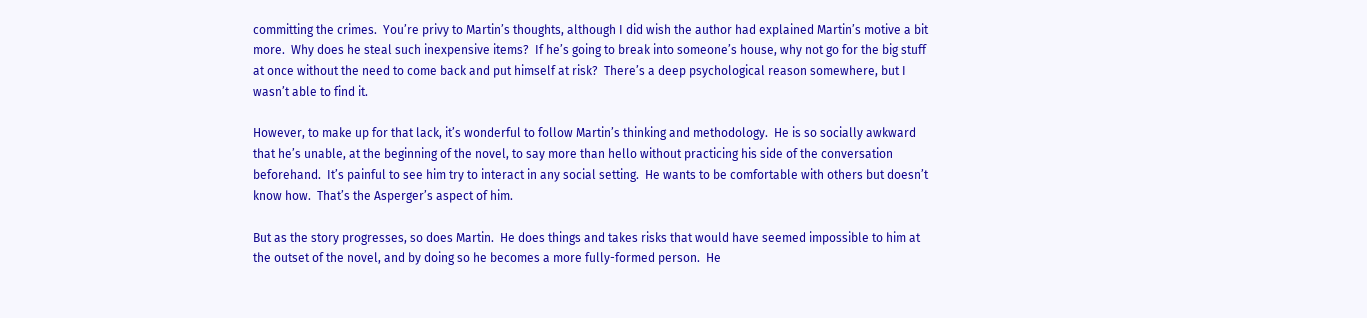committing the crimes.  You’re privy to Martin’s thoughts, although I did wish the author had explained Martin’s motive a bit more.  Why does he steal such inexpensive items?  If he’s going to break into someone’s house, why not go for the big stuff at once without the need to come back and put himself at risk?  There’s a deep psychological reason somewhere, but I wasn’t able to find it.

However, to make up for that lack, it’s wonderful to follow Martin’s thinking and methodology.  He is so socially awkward that he’s unable, at the beginning of the novel, to say more than hello without practicing his side of the conversation beforehand.  It’s painful to see him try to interact in any social setting.  He wants to be comfortable with others but doesn’t know how.  That’s the Asperger’s aspect of him.

But as the story progresses, so does Martin.  He does things and takes risks that would have seemed impossible to him at the outset of the novel, and by doing so he becomes a more fully-formed person.  He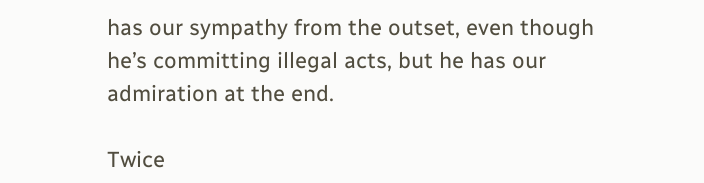has our sympathy from the outset, even though he’s committing illegal acts, but he has our admiration at the end.

Twice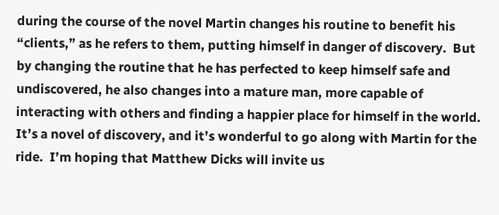during the course of the novel Martin changes his routine to benefit his “clients,” as he refers to them, putting himself in danger of discovery.  But by changing the routine that he has perfected to keep himself safe and undiscovered, he also changes into a mature man, more capable of interacting with others and finding a happier place for himself in the world.  It’s a novel of discovery, and it’s wonderful to go along with Martin for the ride.  I’m hoping that Matthew Dicks will invite us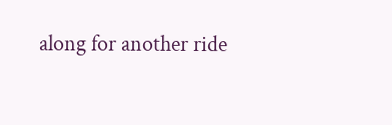along for another ride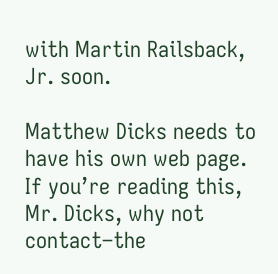with Martin Railsback, Jr. soon.

Matthew Dicks needs to have his own web page.  If you’re reading this, Mr. Dicks, why not contact–the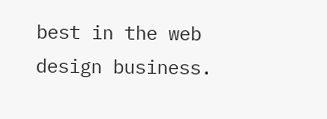best in the web design business.